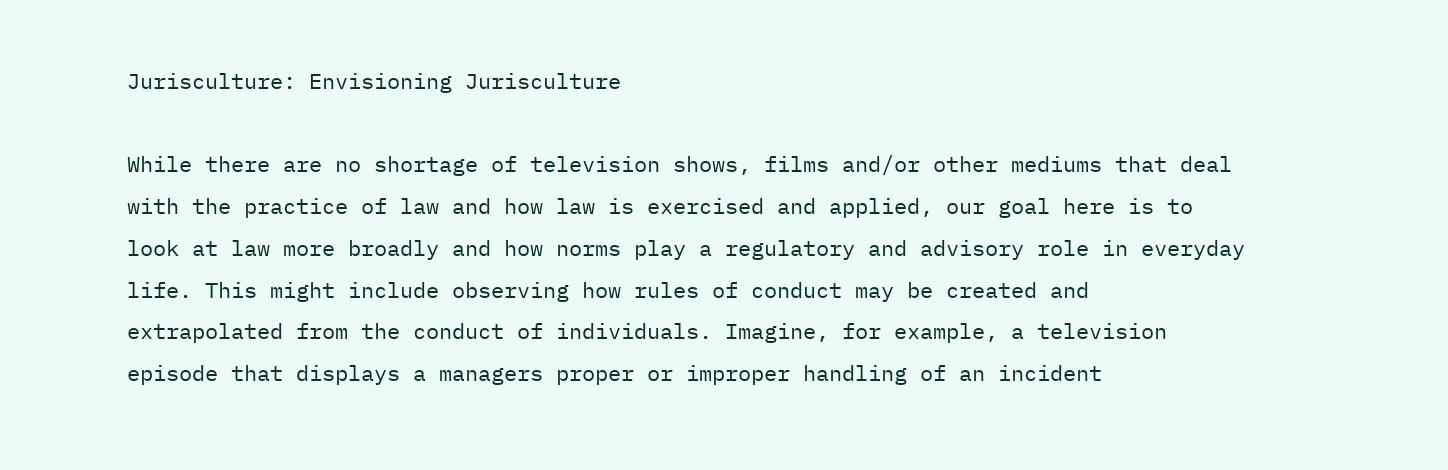Jurisculture: Envisioning Jurisculture

While there are no shortage of television shows, films and/or other mediums that deal with the practice of law and how law is exercised and applied, our goal here is to look at law more broadly and how norms play a regulatory and advisory role in everyday life. This might include observing how rules of conduct may be created and extrapolated from the conduct of individuals. Imagine, for example, a television episode that displays a managers proper or improper handling of an incident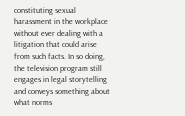constituting sexual harassment in the workplace without ever dealing with a litigation that could arise from such facts. In so doing, the television program still engages in legal storytelling and conveys something about what norms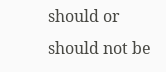should or should not be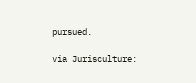pursued.

via Jurisculture: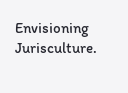Envisioning Jurisculture.